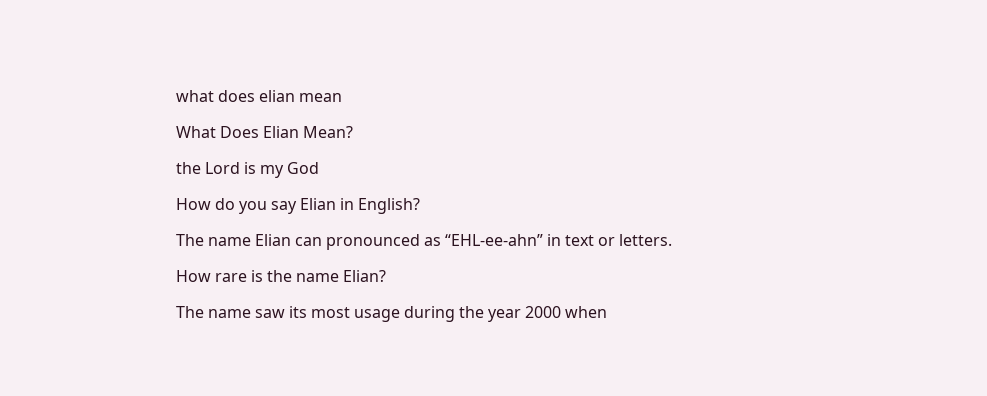what does elian mean

What Does Elian Mean?

the Lord is my God

How do you say Elian in English?

The name Elian can pronounced as “EHL-ee-ahn” in text or letters.

How rare is the name Elian?

The name saw its most usage during the year 2000 when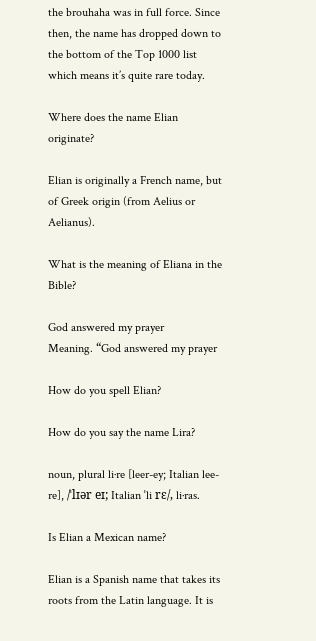the brouhaha was in full force. Since then, the name has dropped down to the bottom of the Top 1000 list which means it’s quite rare today.

Where does the name Elian originate?

Elian is originally a French name, but of Greek origin (from Aelius or Aelianus).

What is the meaning of Eliana in the Bible?

God answered my prayer
Meaning. “God answered my prayer

How do you spell Elian?

How do you say the name Lira?

noun, plural li·re [leer-ey; Italian lee-re], /ˈlɪər eɪ; Italian ˈli rɛ/, li·ras.

Is Elian a Mexican name?

Elian is a Spanish name that takes its roots from the Latin language. It is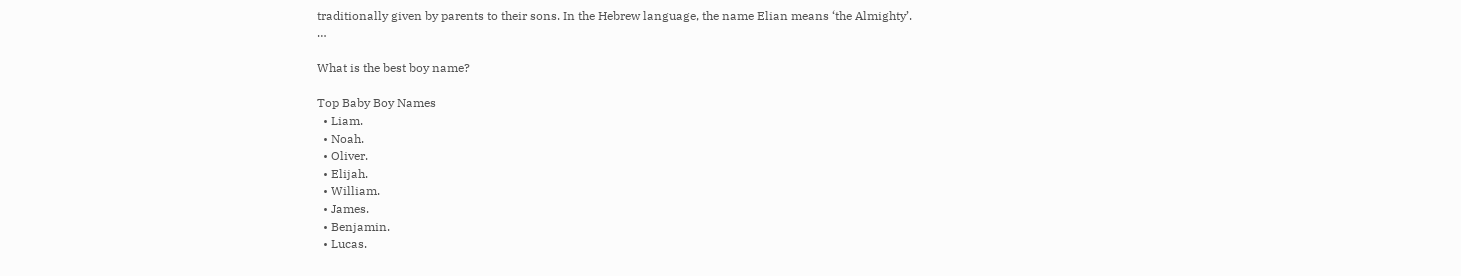traditionally given by parents to their sons. In the Hebrew language, the name Elian means ‘the Almighty’. …

What is the best boy name?

Top Baby Boy Names
  • Liam.
  • Noah.
  • Oliver.
  • Elijah.
  • William.
  • James.
  • Benjamin.
  • Lucas.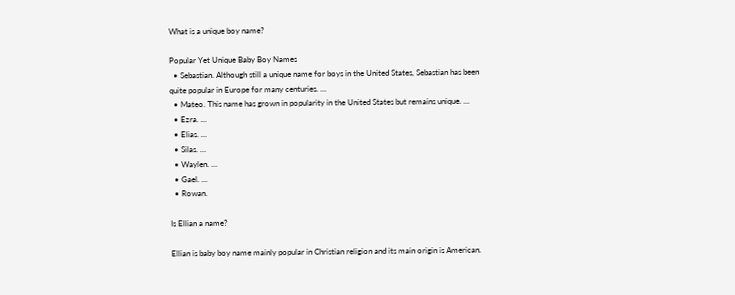What is a unique boy name?

Popular Yet Unique Baby Boy Names
  • Sebastian. Although still a unique name for boys in the United States, Sebastian has been quite popular in Europe for many centuries. …
  • Mateo. This name has grown in popularity in the United States but remains unique. …
  • Ezra. …
  • Elias. …
  • Silas. …
  • Waylen. …
  • Gael. …
  • Rowan.

Is Ellian a name?

Ellian is baby boy name mainly popular in Christian religion and its main origin is American.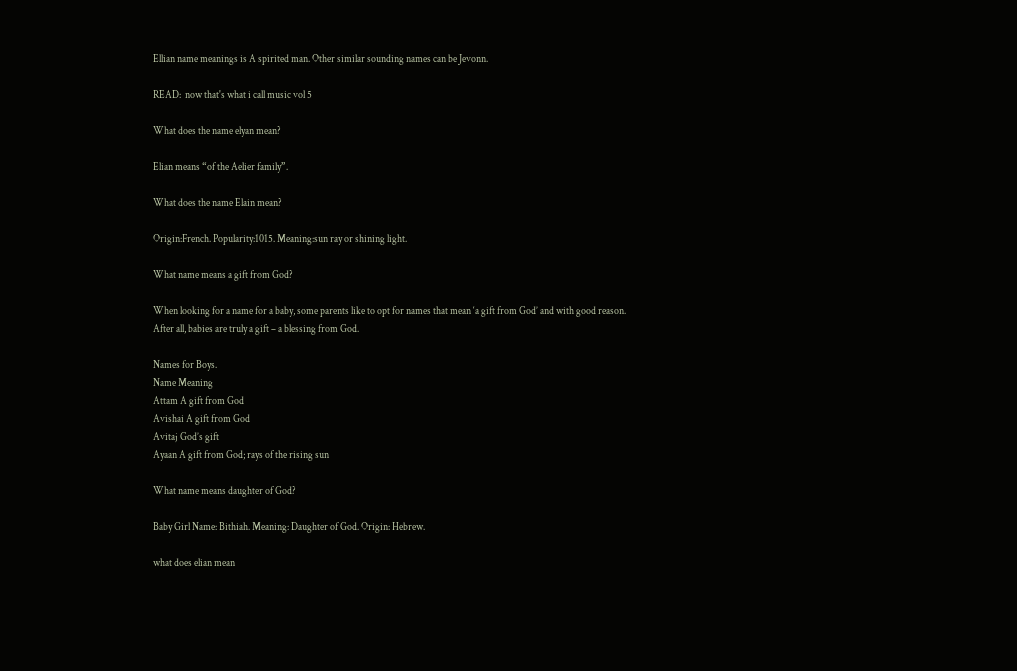Ellian name meanings is A spirited man. Other similar sounding names can be Jevonn.

READ:  now that's what i call music vol 5

What does the name elyan mean?

Elian means “of the Aelier family”.

What does the name Elain mean?

Origin:French. Popularity:1015. Meaning:sun ray or shining light.

What name means a gift from God?

When looking for a name for a baby, some parents like to opt for names that mean ‘a gift from God’ and with good reason. After all, babies are truly a gift – a blessing from God.

Names for Boys.
Name Meaning
Attam A gift from God
Avishai A gift from God
Avitaj God’s gift
Ayaan A gift from God; rays of the rising sun

What name means daughter of God?

Baby Girl Name: Bithiah. Meaning: Daughter of God. Origin: Hebrew.

what does elian mean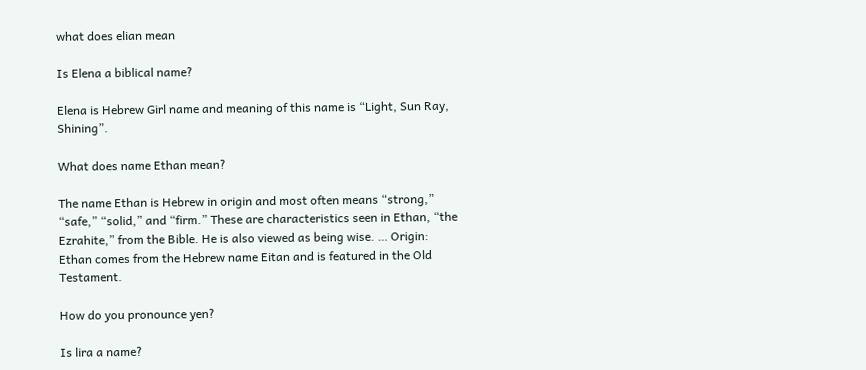what does elian mean

Is Elena a biblical name?

Elena is Hebrew Girl name and meaning of this name is “Light, Sun Ray, Shining”.

What does name Ethan mean?

The name Ethan is Hebrew in origin and most often means “strong,” “safe,” “solid,” and “firm.” These are characteristics seen in Ethan, “the Ezrahite,” from the Bible. He is also viewed as being wise. … Origin: Ethan comes from the Hebrew name Eitan and is featured in the Old Testament.

How do you pronounce yen?

Is lira a name?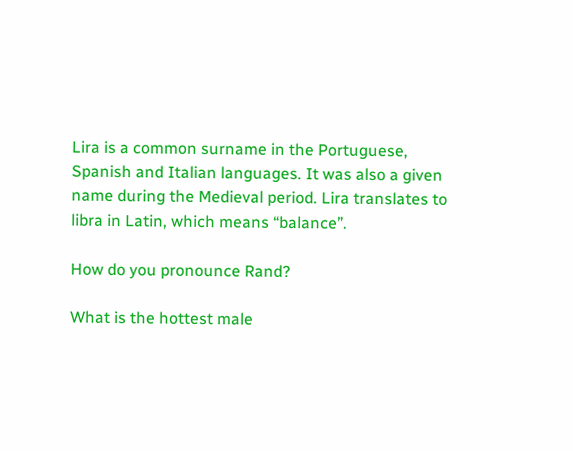Lira is a common surname in the Portuguese, Spanish and Italian languages. It was also a given name during the Medieval period. Lira translates to libra in Latin, which means “balance”.

How do you pronounce Rand?

What is the hottest male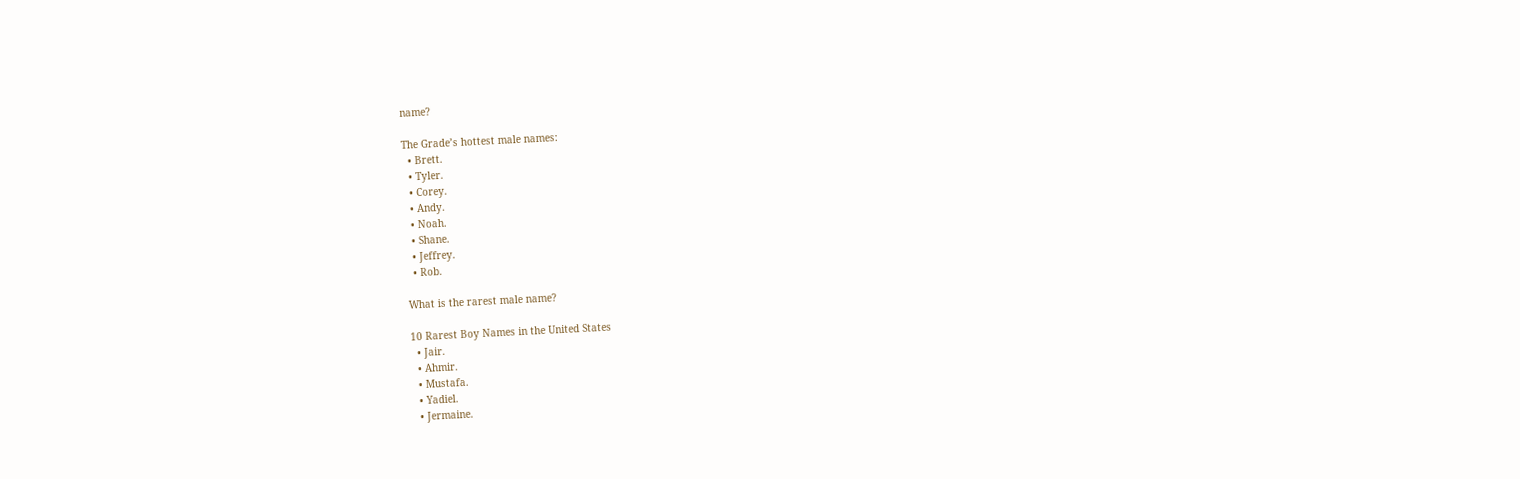name?

The Grade’s hottest male names:
  • Brett.
  • Tyler.
  • Corey.
  • Andy.
  • Noah.
  • Shane.
  • Jeffrey.
  • Rob.

What is the rarest male name?

10 Rarest Boy Names in the United States
  • Jair.
  • Ahmir.
  • Mustafa.
  • Yadiel.
  • Jermaine.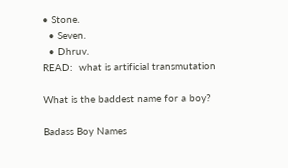• Stone.
  • Seven.
  • Dhruv.
READ:  what is artificial transmutation

What is the baddest name for a boy?

Badass Boy Names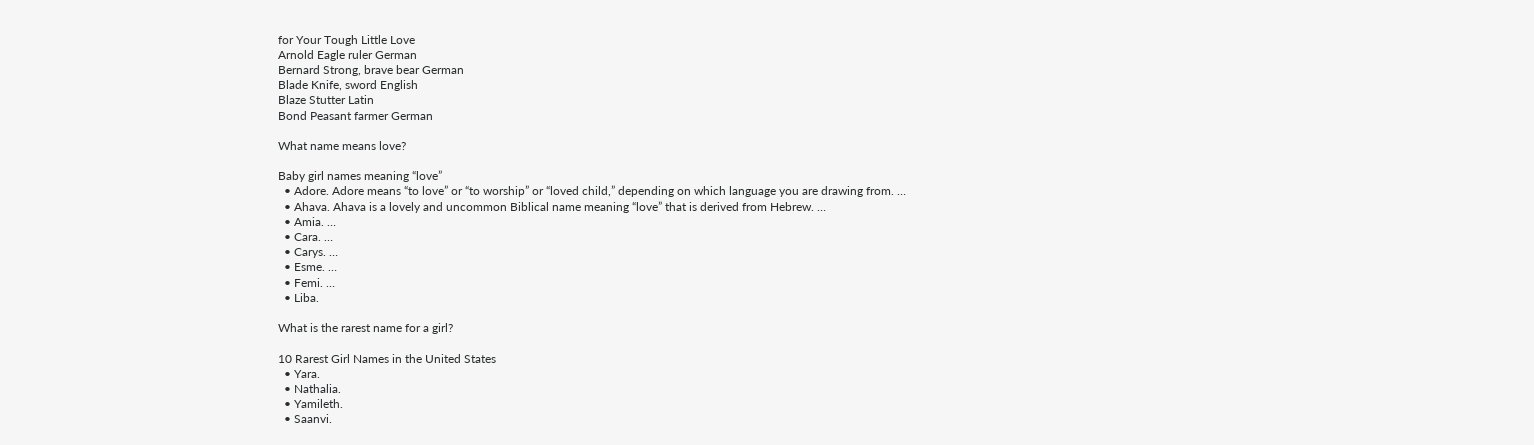for Your Tough Little Love
Arnold Eagle ruler German
Bernard Strong, brave bear German
Blade Knife, sword English
Blaze Stutter Latin
Bond Peasant farmer German

What name means love?

Baby girl names meaning “love”
  • Adore. Adore means “to love” or “to worship” or “loved child,” depending on which language you are drawing from. …
  • Ahava. Ahava is a lovely and uncommon Biblical name meaning “love” that is derived from Hebrew. …
  • Amia. …
  • Cara. …
  • Carys. …
  • Esme. …
  • Femi. …
  • Liba.

What is the rarest name for a girl?

10 Rarest Girl Names in the United States
  • Yara.
  • Nathalia.
  • Yamileth.
  • Saanvi.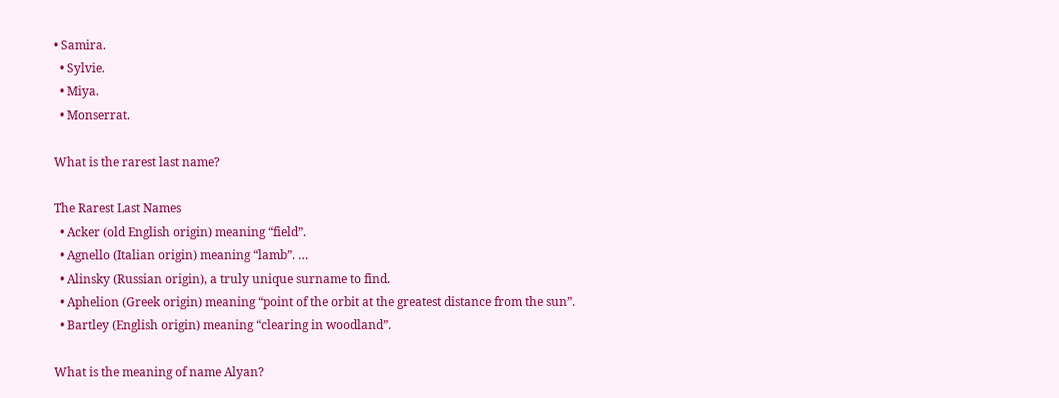• Samira.
  • Sylvie.
  • Miya.
  • Monserrat.

What is the rarest last name?

The Rarest Last Names
  • Acker (old English origin) meaning “field”.
  • Agnello (Italian origin) meaning “lamb”. …
  • Alinsky (Russian origin), a truly unique surname to find.
  • Aphelion (Greek origin) meaning “point of the orbit at the greatest distance from the sun”.
  • Bartley (English origin) meaning “clearing in woodland”.

What is the meaning of name Alyan?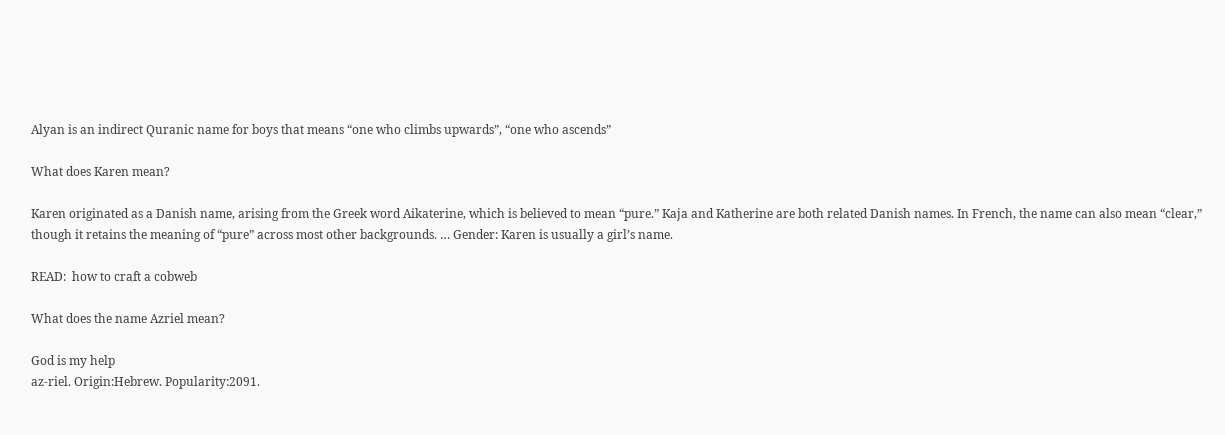Alyan is an indirect Quranic name for boys that means “one who climbs upwards”, “one who ascends”

What does Karen mean?

Karen originated as a Danish name, arising from the Greek word Aikaterine, which is believed to mean “pure.” Kaja and Katherine are both related Danish names. In French, the name can also mean “clear,” though it retains the meaning of “pure” across most other backgrounds. … Gender: Karen is usually a girl’s name.

READ:  how to craft a cobweb

What does the name Azriel mean?

God is my help
az-riel. Origin:Hebrew. Popularity:2091.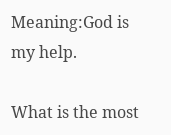Meaning:God is my help.

What is the most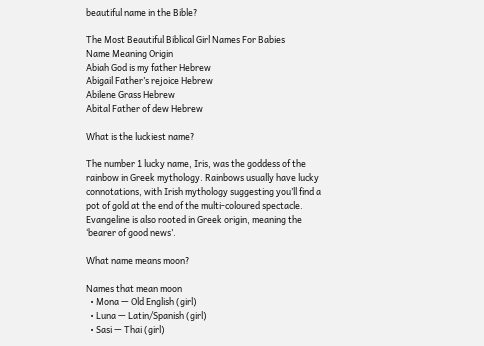beautiful name in the Bible?

The Most Beautiful Biblical Girl Names For Babies
Name Meaning Origin
Abiah God is my father Hebrew
Abigail Father’s rejoice Hebrew
Abilene Grass Hebrew
Abital Father of dew Hebrew

What is the luckiest name?

The number 1 lucky name, Iris, was the goddess of the rainbow in Greek mythology. Rainbows usually have lucky connotations, with Irish mythology suggesting you’ll find a pot of gold at the end of the multi-coloured spectacle. Evangeline is also rooted in Greek origin, meaning the ‘bearer of good news’.

What name means moon?

Names that mean moon
  • Mona — Old English (girl)
  • Luna — Latin/Spanish (girl)
  • Sasi — Thai (girl)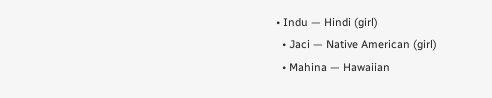• Indu — Hindi (girl)
  • Jaci — Native American (girl)
  • Mahina — Hawaiian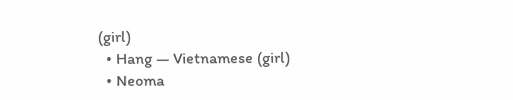(girl)
  • Hang — Vietnamese (girl)
  • Neoma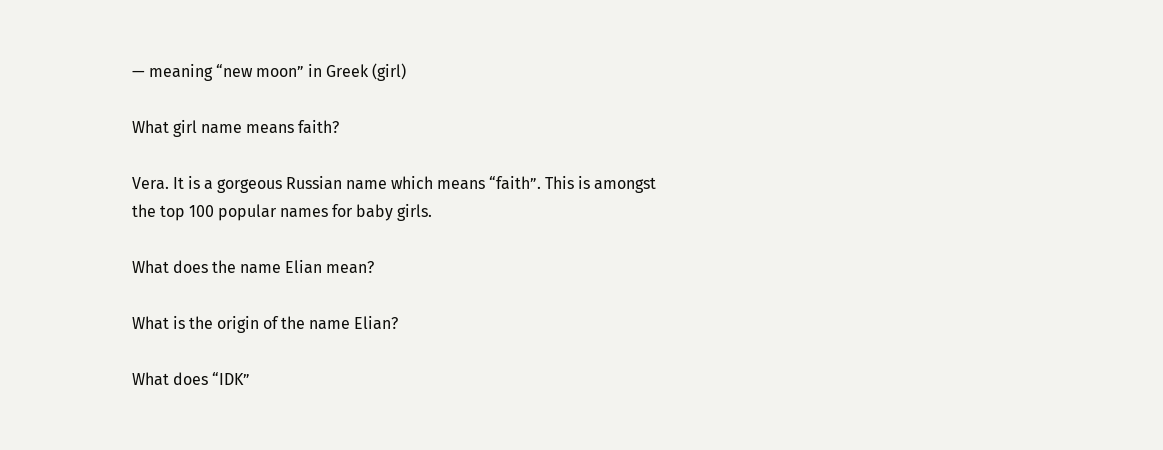— meaning “new moon” in Greek (girl)

What girl name means faith?

Vera. It is a gorgeous Russian name which means “faith”. This is amongst the top 100 popular names for baby girls.

What does the name Elian mean?

What is the origin of the name Elian?

What does “IDK”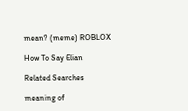mean? (meme) ROBLOX

How To Say Elian

Related Searches

meaning of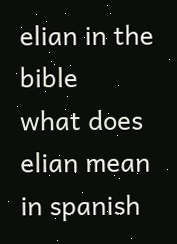elian in the bible
what does elian mean in spanish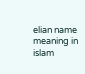elian name meaning in islam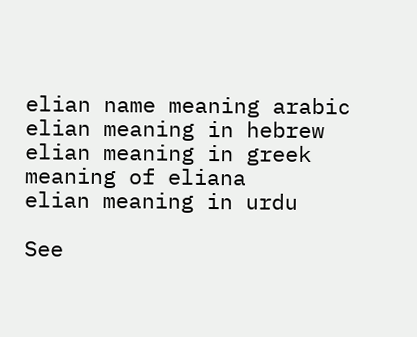elian name meaning arabic
elian meaning in hebrew
elian meaning in greek
meaning of eliana
elian meaning in urdu

See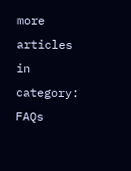more articles in category: FAQs